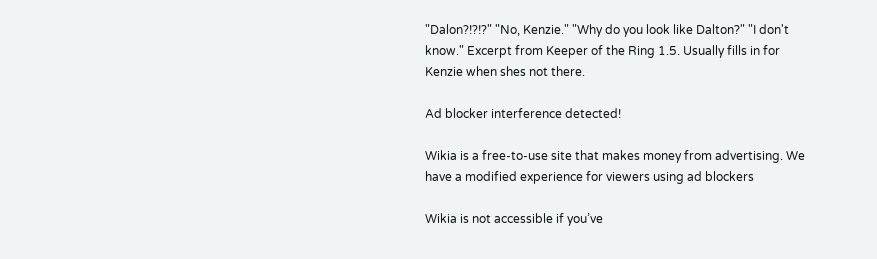"Dalon?!?!?" "No, Kenzie." "Why do you look like Dalton?" "I don't know." Excerpt from Keeper of the Ring 1.5. Usually fills in for Kenzie when shes not there.

Ad blocker interference detected!

Wikia is a free-to-use site that makes money from advertising. We have a modified experience for viewers using ad blockers

Wikia is not accessible if you’ve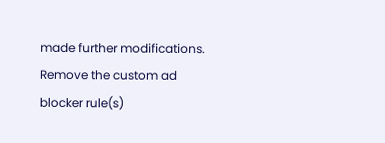made further modifications. Remove the custom ad blocker rule(s)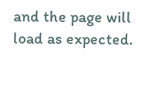and the page will load as expected.